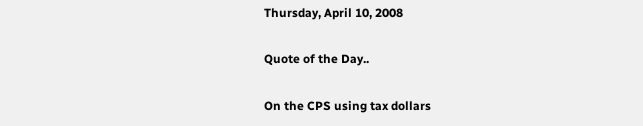Thursday, April 10, 2008

Quote of the Day..

On the CPS using tax dollars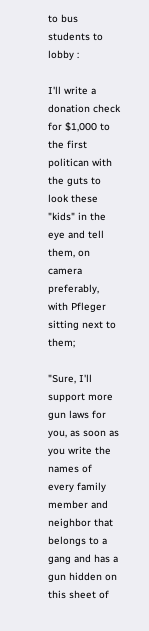to bus students to lobby :

I'll write a donation check for $1,000 to the first politican with the guts to look these "kids" in the eye and tell them, on camera preferably, with Pfleger sitting next to them;

"Sure, I'll support more gun laws for you, as soon as you write the names of every family member and neighbor that belongs to a gang and has a gun hidden on this sheet of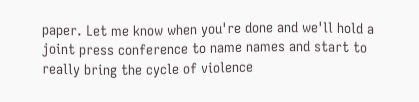paper. Let me know when you're done and we'll hold a joint press conference to name names and start to really bring the cycle of violence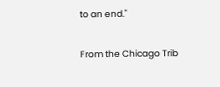to an end."

From the Chicago Trib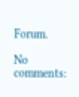Forum.

No comments: